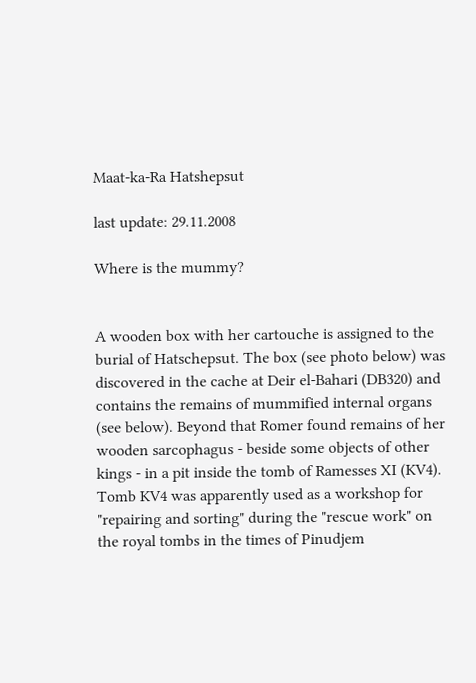Maat-ka-Ra Hatshepsut

last update: 29.11.2008

Where is the mummy?


A wooden box with her cartouche is assigned to the burial of Hatschepsut. The box (see photo below) was discovered in the cache at Deir el-Bahari (DB320) and contains the remains of mummified internal organs (see below). Beyond that Romer found remains of her wooden sarcophagus - beside some objects of other kings - in a pit inside the tomb of Ramesses XI (KV4). Tomb KV4 was apparently used as a workshop for "repairing and sorting" during the "rescue work" on the royal tombs in the times of Pinudjem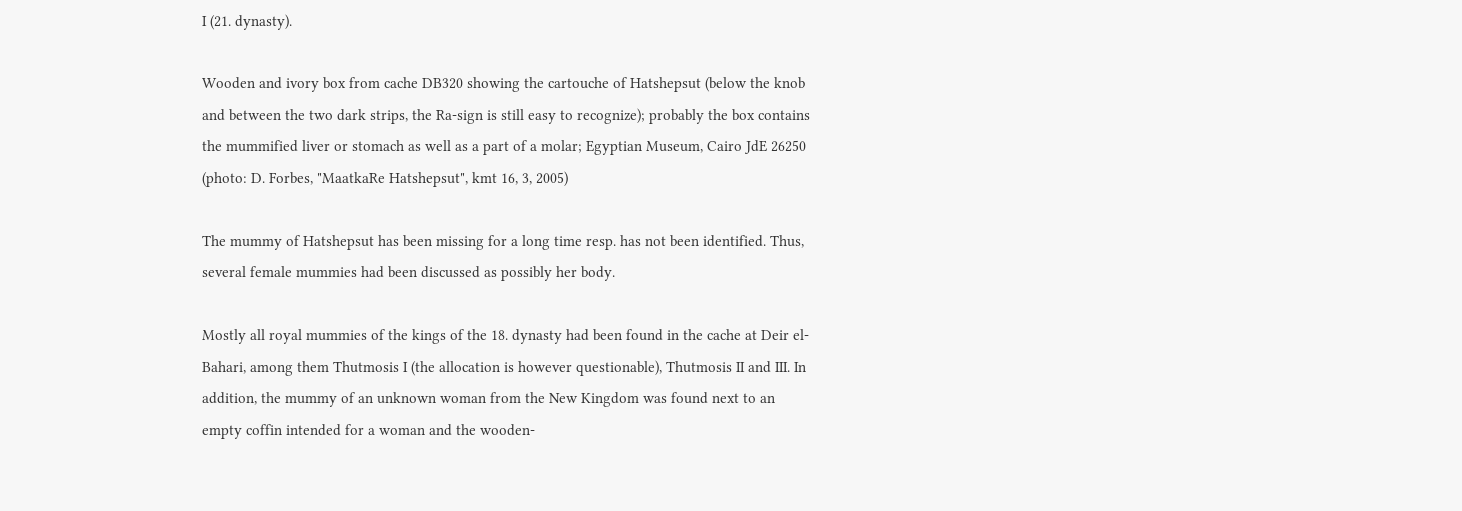I (21. dynasty).

Wooden and ivory box from cache DB320 showing the cartouche of Hatshepsut (below the knob and between the two dark strips, the Ra-sign is still easy to recognize); probably the box contains the mummified liver or stomach as well as a part of a molar; Egyptian Museum, Cairo JdE 26250 (photo: D. Forbes, "MaatkaRe Hatshepsut", kmt 16, 3, 2005)

The mummy of Hatshepsut has been missing for a long time resp. has not been identified. Thus, several female mummies had been discussed as possibly her body.

Mostly all royal mummies of the kings of the 18. dynasty had been found in the cache at Deir el-Bahari, among them Thutmosis I (the allocation is however questionable), Thutmosis II and III. In addition, the mummy of an unknown woman from the New Kingdom was found next to an empty coffin intended for a woman and the wooden-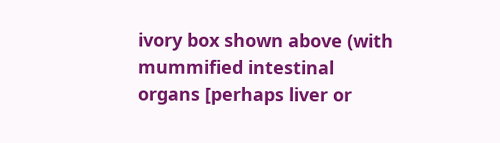ivory box shown above (with mummified intestinal organs [perhaps liver or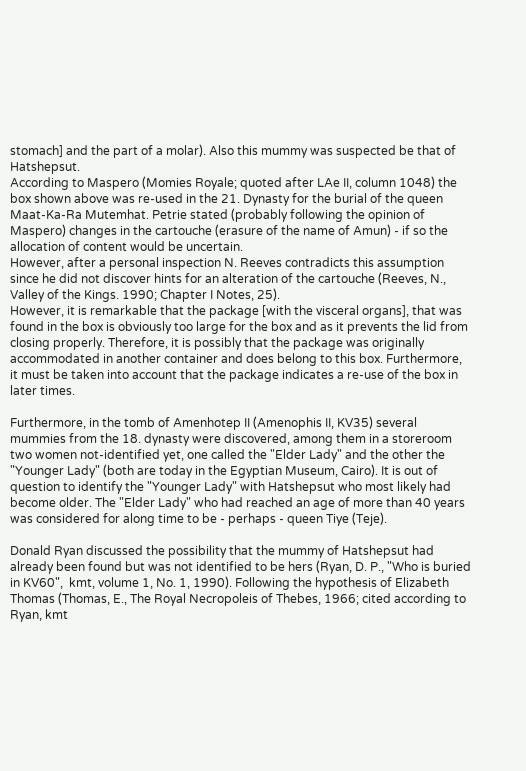stomach] and the part of a molar). Also this mummy was suspected be that of Hatshepsut.
According to Maspero (Momies Royale; quoted after LAe II, column 1048) the box shown above was re-used in the 21. Dynasty for the burial of the queen Maat-Ka-Ra Mutemhat. Petrie stated (probably following the opinion of Maspero) changes in the cartouche (erasure of the name of Amun) - if so the allocation of content would be uncertain.
However, after a personal inspection N. Reeves contradicts this assumption since he did not discover hints for an alteration of the cartouche (Reeves, N., Valley of the Kings. 1990; Chapter I Notes, 25).
However, it is remarkable that the package [with the visceral organs], that was found in the box is obviously too large for the box and as it prevents the lid from closing properly. Therefore, it is possibly that the package was originally accommodated in another container and does belong to this box. Furthermore, it must be taken into account that the package indicates a re-use of the box in later times.

Furthermore, in the tomb of Amenhotep II (Amenophis II, KV35) several mummies from the 18. dynasty were discovered, among them in a storeroom two women not-identified yet, one called the "Elder Lady" and the other the "Younger Lady" (both are today in the Egyptian Museum, Cairo). It is out of question to identify the "Younger Lady" with Hatshepsut who most likely had become older. The "Elder Lady" who had reached an age of more than 40 years was considered for along time to be - perhaps - queen Tiye (Teje).

Donald Ryan discussed the possibility that the mummy of Hatshepsut had already been found but was not identified to be hers (Ryan, D. P., "Who is buried in KV60",  kmt, volume 1, No. 1, 1990). Following the hypothesis of Elizabeth Thomas (Thomas, E., The Royal Necropoleis of Thebes, 1966; cited according to Ryan, kmt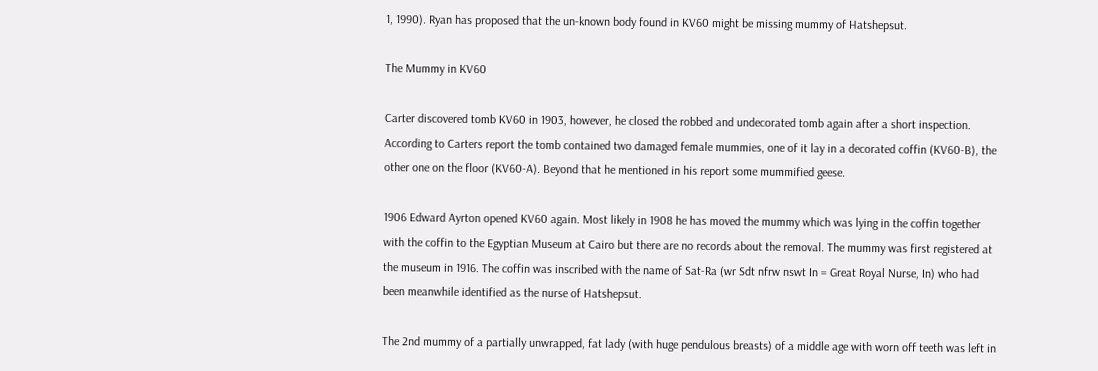1, 1990). Ryan has proposed that the un-known body found in KV60 might be missing mummy of Hatshepsut.

The Mummy in KV60

Carter discovered tomb KV60 in 1903, however, he closed the robbed and undecorated tomb again after a short inspection. According to Carters report the tomb contained two damaged female mummies, one of it lay in a decorated coffin (KV60-B), the other one on the floor (KV60-A). Beyond that he mentioned in his report some mummified geese.

1906 Edward Ayrton opened KV60 again. Most likely in 1908 he has moved the mummy which was lying in the coffin together with the coffin to the Egyptian Museum at Cairo but there are no records about the removal. The mummy was first registered at the museum in 1916. The coffin was inscribed with the name of Sat-Ra (wr Sdt nfrw nswt In = Great Royal Nurse, In) who had been meanwhile identified as the nurse of Hatshepsut.

The 2nd mummy of a partially unwrapped, fat lady (with huge pendulous breasts) of a middle age with worn off teeth was left in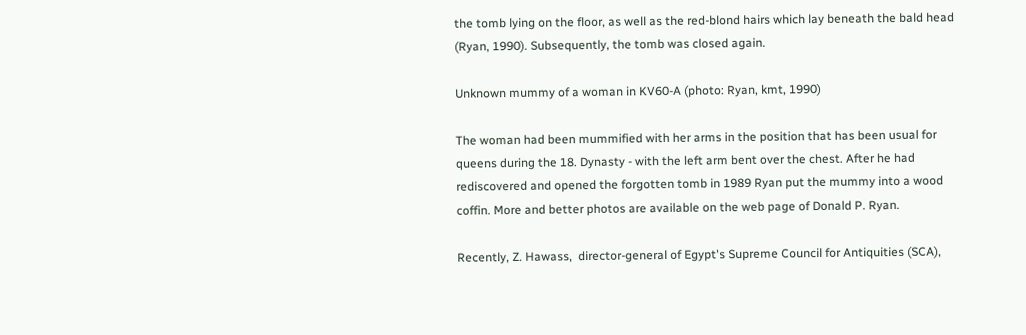the tomb lying on the floor, as well as the red-blond hairs which lay beneath the bald head (Ryan, 1990). Subsequently, the tomb was closed again.

Unknown mummy of a woman in KV60-A (photo: Ryan, kmt, 1990)

The woman had been mummified with her arms in the position that has been usual for queens during the 18. Dynasty - with the left arm bent over the chest. After he had rediscovered and opened the forgotten tomb in 1989 Ryan put the mummy into a wood coffin. More and better photos are available on the web page of Donald P. Ryan.

Recently, Z. Hawass,  director-general of Egypt's Supreme Council for Antiquities (SCA),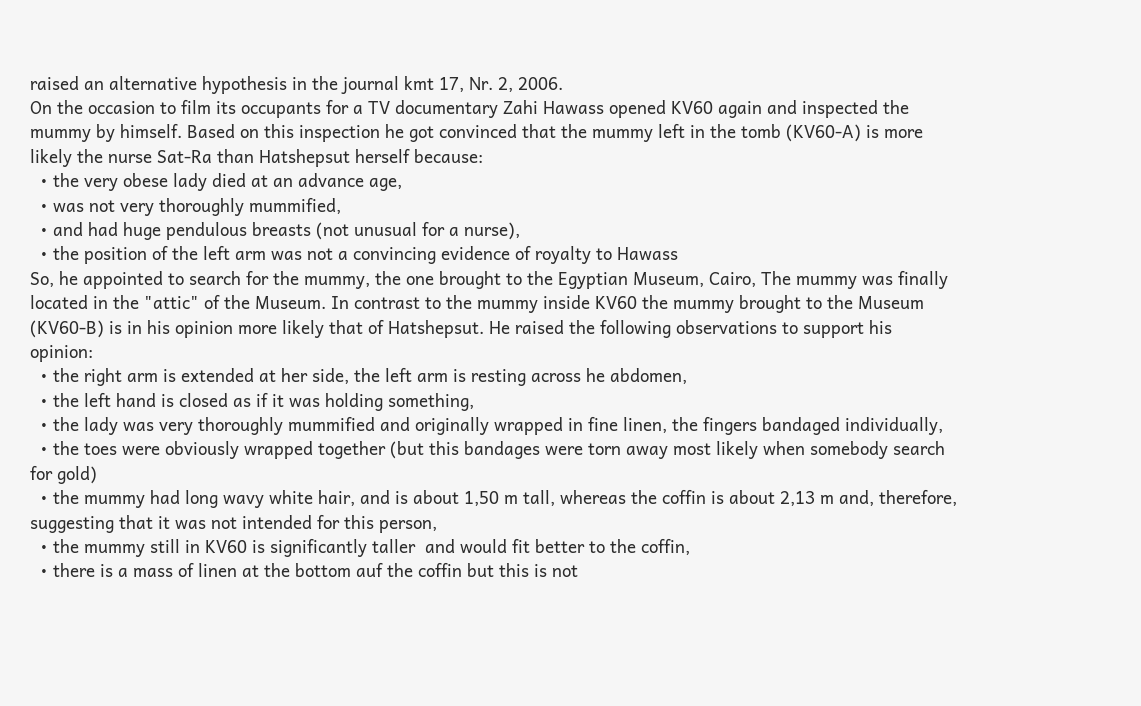raised an alternative hypothesis in the journal kmt 17, Nr. 2, 2006.
On the occasion to film its occupants for a TV documentary Zahi Hawass opened KV60 again and inspected the mummy by himself. Based on this inspection he got convinced that the mummy left in the tomb (KV60-A) is more likely the nurse Sat-Ra than Hatshepsut herself because:
  • the very obese lady died at an advance age,
  • was not very thoroughly mummified,
  • and had huge pendulous breasts (not unusual for a nurse),
  • the position of the left arm was not a convincing evidence of royalty to Hawass
So, he appointed to search for the mummy, the one brought to the Egyptian Museum, Cairo, The mummy was finally located in the "attic" of the Museum. In contrast to the mummy inside KV60 the mummy brought to the Museum (KV60-B) is in his opinion more likely that of Hatshepsut. He raised the following observations to support his opinion:
  • the right arm is extended at her side, the left arm is resting across he abdomen,
  • the left hand is closed as if it was holding something,
  • the lady was very thoroughly mummified and originally wrapped in fine linen, the fingers bandaged individually,
  • the toes were obviously wrapped together (but this bandages were torn away most likely when somebody search for gold)
  • the mummy had long wavy white hair, and is about 1,50 m tall, whereas the coffin is about 2,13 m and, therefore, suggesting that it was not intended for this person,
  • the mummy still in KV60 is significantly taller  and would fit better to the coffin,
  • there is a mass of linen at the bottom auf the coffin but this is not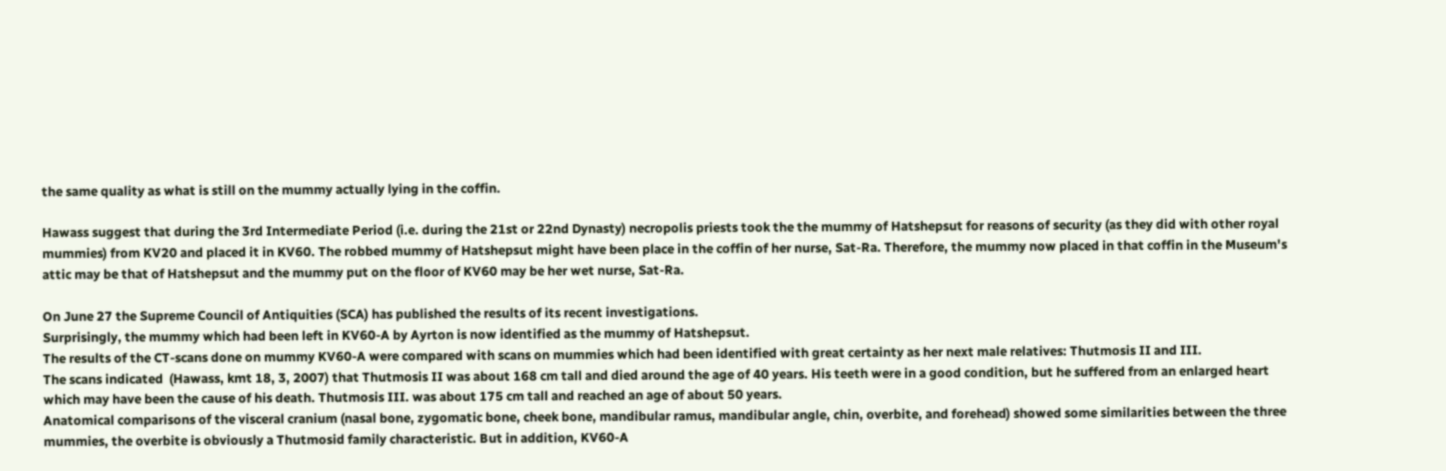the same quality as what is still on the mummy actually lying in the coffin.

Hawass suggest that during the 3rd Intermediate Period (i.e. during the 21st or 22nd Dynasty) necropolis priests took the the mummy of Hatshepsut for reasons of security (as they did with other royal mummies) from KV20 and placed it in KV60. The robbed mummy of Hatshepsut might have been place in the coffin of her nurse, Sat-Ra. Therefore, the mummy now placed in that coffin in the Museum's attic may be that of Hatshepsut and the mummy put on the floor of KV60 may be her wet nurse, Sat-Ra.

On June 27 the Supreme Council of Antiquities (SCA) has published the results of its recent investigations.
Surprisingly, the mummy which had been left in KV60-A by Ayrton is now identified as the mummy of Hatshepsut.
The results of the CT-scans done on mummy KV60-A were compared with scans on mummies which had been identified with great certainty as her next male relatives: Thutmosis II and III.
The scans indicated  (Hawass, kmt 18, 3, 2007) that Thutmosis II was about 168 cm tall and died around the age of 40 years. His teeth were in a good condition, but he suffered from an enlarged heart which may have been the cause of his death. Thutmosis III. was about 175 cm tall and reached an age of about 50 years.
Anatomical comparisons of the visceral cranium (nasal bone, zygomatic bone, cheek bone, mandibular ramus, mandibular angle, chin, overbite, and forehead) showed some similarities between the three mummies, the overbite is obviously a Thutmosid family characteristic. But in addition, KV60-A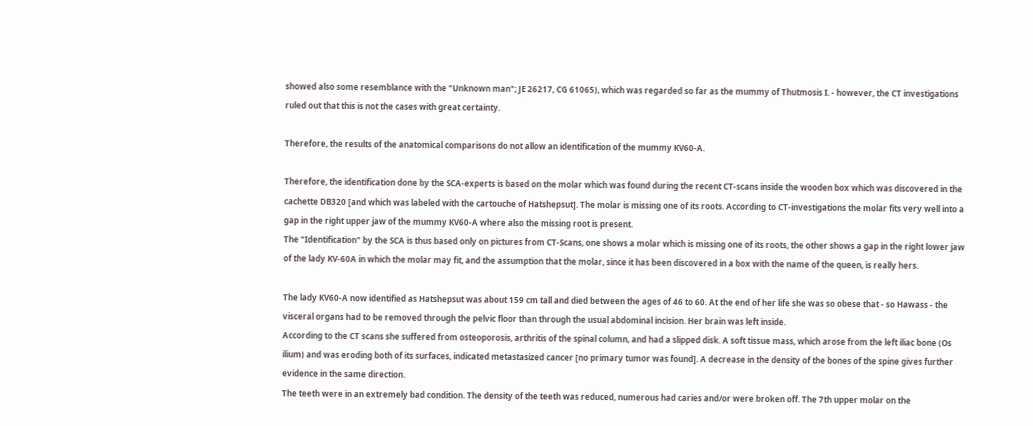showed also some resemblance with the "Unknown man"; JE 26217, CG 61065), which was regarded so far as the mummy of Thutmosis I. - however, the CT investigations ruled out that this is not the cases with great certainty.

Therefore, the results of the anatomical comparisons do not allow an identification of the mummy KV60-A.

Therefore, the identification done by the SCA-experts is based on the molar which was found during the recent CT-scans inside the wooden box which was discovered in the cachette DB320 [and which was labeled with the cartouche of Hatshepsut]. The molar is missing one of its roots. According to CT-investigations the molar fits very well into a gap in the right upper jaw of the mummy KV60-A where also the missing root is present.
The "Identification" by the SCA is thus based only on pictures from CT-Scans, one shows a molar which is missing one of its roots, the other shows a gap in the right lower jaw of the lady KV-60A in which the molar may fit, and the assumption that the molar, since it has been discovered in a box with the name of the queen, is really hers.

The lady KV60-A now identified as Hatshepsut was about 159 cm tall and died between the ages of 46 to 60. At the end of her life she was so obese that - so Hawass - the visceral organs had to be removed through the pelvic floor than through the usual abdominal incision. Her brain was left inside.
According to the CT scans she suffered from osteoporosis, arthritis of the spinal column, and had a slipped disk. A soft tissue mass, which arose from the left iliac bone (Os ilium) and was eroding both of its surfaces, indicated metastasized cancer [no primary tumor was found]. A decrease in the density of the bones of the spine gives further evidence in the same direction.
The teeth were in an extremely bad condition. The density of the teeth was reduced, numerous had caries and/or were broken off. The 7th upper molar on the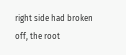right side had broken off, the root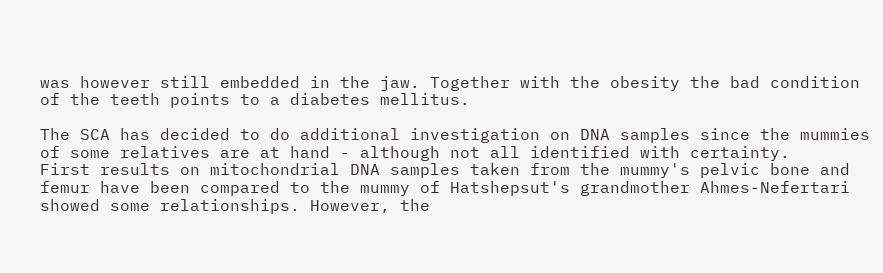was however still embedded in the jaw. Together with the obesity the bad condition of the teeth points to a diabetes mellitus.

The SCA has decided to do additional investigation on DNA samples since the mummies of some relatives are at hand - although not all identified with certainty.
First results on mitochondrial DNA samples taken from the mummy's pelvic bone and femur have been compared to the mummy of Hatshepsut's grandmother Ahmes-Nefertari showed some relationships. However, the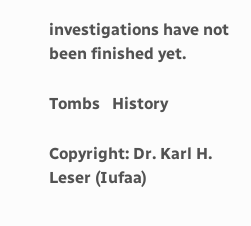investigations have not been finished yet.

Tombs   History

Copyright: Dr. Karl H. Leser (Iufaa)